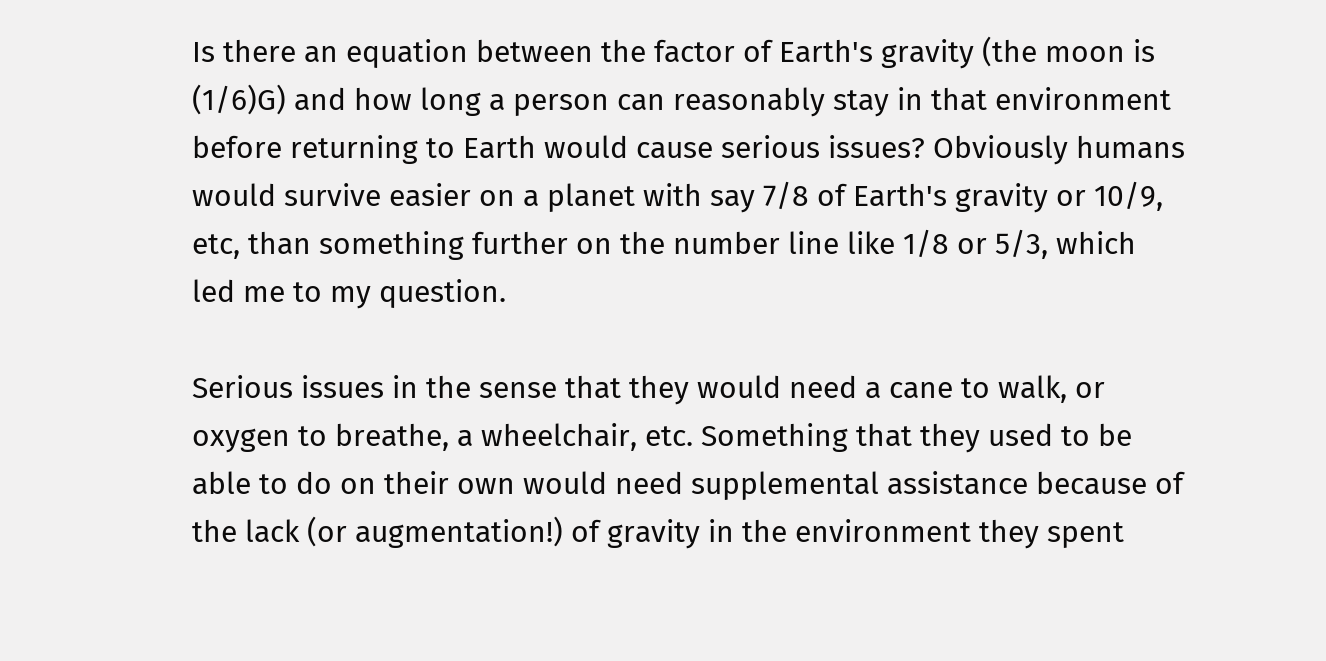Is there an equation between the factor of Earth's gravity (the moon is (1/6)G) and how long a person can reasonably stay in that environment before returning to Earth would cause serious issues? Obviously humans would survive easier on a planet with say 7/8 of Earth's gravity or 10/9, etc, than something further on the number line like 1/8 or 5/3, which led me to my question.

Serious issues in the sense that they would need a cane to walk, or oxygen to breathe, a wheelchair, etc. Something that they used to be able to do on their own would need supplemental assistance because of the lack (or augmentation!) of gravity in the environment they spent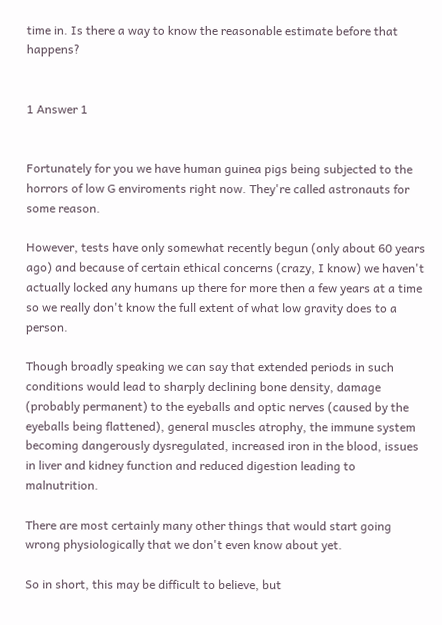time in. Is there a way to know the reasonable estimate before that happens?


1 Answer 1


Fortunately for you we have human guinea pigs being subjected to the horrors of low G enviroments right now. They're called astronauts for some reason.

However, tests have only somewhat recently begun (only about 60 years ago) and because of certain ethical concerns (crazy, I know) we haven't actually locked any humans up there for more then a few years at a time so we really don't know the full extent of what low gravity does to a person.

Though broadly speaking we can say that extended periods in such conditions would lead to sharply declining bone density, damage (probably permanent) to the eyeballs and optic nerves (caused by the eyeballs being flattened), general muscles atrophy, the immune system becoming dangerously dysregulated, increased iron in the blood, issues in liver and kidney function and reduced digestion leading to malnutrition.

There are most certainly many other things that would start going wrong physiologically that we don't even know about yet.

So in short, this may be difficult to believe, but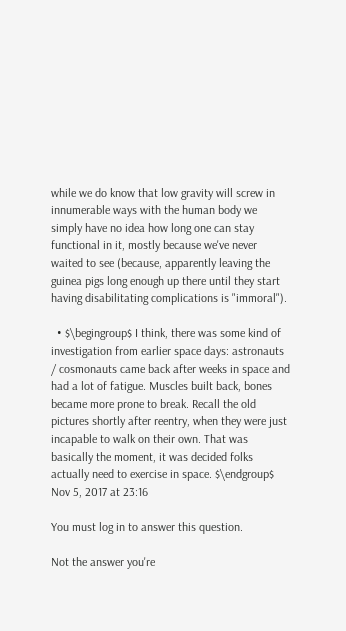while we do know that low gravity will screw in innumerable ways with the human body we simply have no idea how long one can stay functional in it, mostly because we've never waited to see (because, apparently leaving the guinea pigs long enough up there until they start having disabilitating complications is "immoral").

  • $\begingroup$ I think, there was some kind of investigation from earlier space days: astronauts / cosmonauts came back after weeks in space and had a lot of fatigue. Muscles built back, bones became more prone to break. Recall the old pictures shortly after reentry, when they were just incapable to walk on their own. That was basically the moment, it was decided folks actually need to exercise in space. $\endgroup$ Nov 5, 2017 at 23:16

You must log in to answer this question.

Not the answer you're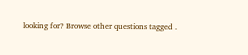looking for? Browse other questions tagged .